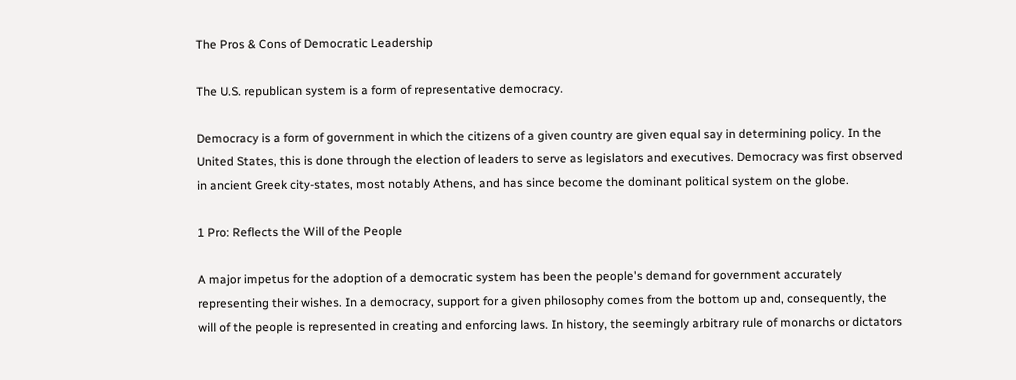The Pros & Cons of Democratic Leadership

The U.S. republican system is a form of representative democracy.

Democracy is a form of government in which the citizens of a given country are given equal say in determining policy. In the United States, this is done through the election of leaders to serve as legislators and executives. Democracy was first observed in ancient Greek city-states, most notably Athens, and has since become the dominant political system on the globe.

1 Pro: Reflects the Will of the People

A major impetus for the adoption of a democratic system has been the people's demand for government accurately representing their wishes. In a democracy, support for a given philosophy comes from the bottom up and, consequently, the will of the people is represented in creating and enforcing laws. In history, the seemingly arbitrary rule of monarchs or dictators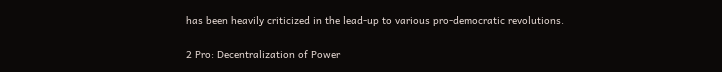has been heavily criticized in the lead-up to various pro-democratic revolutions.

2 Pro: Decentralization of Power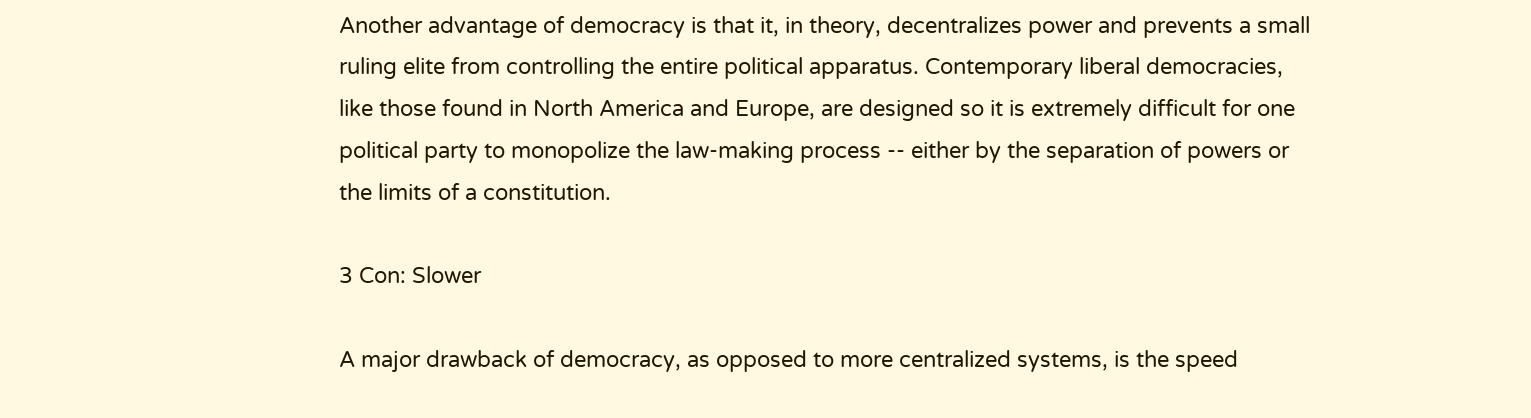Another advantage of democracy is that it, in theory, decentralizes power and prevents a small ruling elite from controlling the entire political apparatus. Contemporary liberal democracies, like those found in North America and Europe, are designed so it is extremely difficult for one political party to monopolize the law-making process -- either by the separation of powers or the limits of a constitution.

3 Con: Slower

A major drawback of democracy, as opposed to more centralized systems, is the speed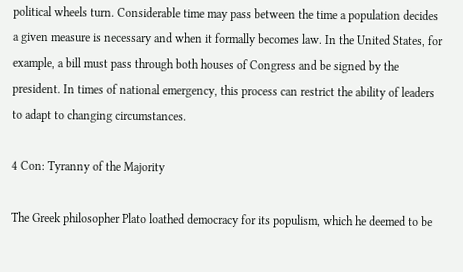political wheels turn. Considerable time may pass between the time a population decides a given measure is necessary and when it formally becomes law. In the United States, for example, a bill must pass through both houses of Congress and be signed by the president. In times of national emergency, this process can restrict the ability of leaders to adapt to changing circumstances.

4 Con: Tyranny of the Majority

The Greek philosopher Plato loathed democracy for its populism, which he deemed to be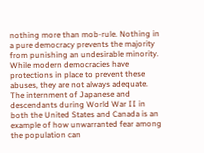nothing more than mob-rule. Nothing in a pure democracy prevents the majority from punishing an undesirable minority. While modern democracies have protections in place to prevent these abuses, they are not always adequate. The internment of Japanese and descendants during World War II in both the United States and Canada is an example of how unwarranted fear among the population can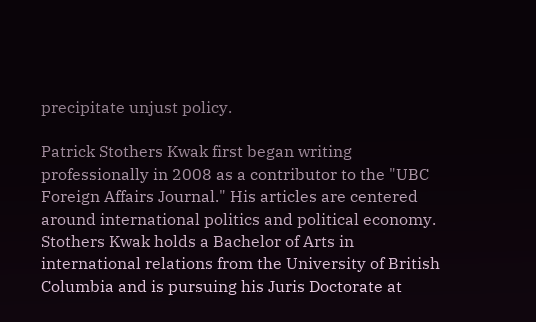precipitate unjust policy.

Patrick Stothers Kwak first began writing professionally in 2008 as a contributor to the "UBC Foreign Affairs Journal." His articles are centered around international politics and political economy. Stothers Kwak holds a Bachelor of Arts in international relations from the University of British Columbia and is pursuing his Juris Doctorate at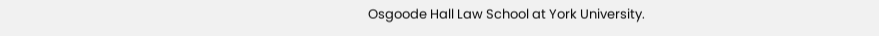Osgoode Hall Law School at York University.